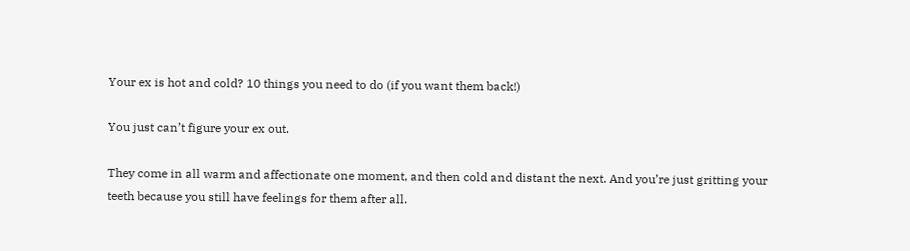Your ex is hot and cold? 10 things you need to do (if you want them back!)

You just can’t figure your ex out.

They come in all warm and affectionate one moment, and then cold and distant the next. And you’re just gritting your teeth because you still have feelings for them after all.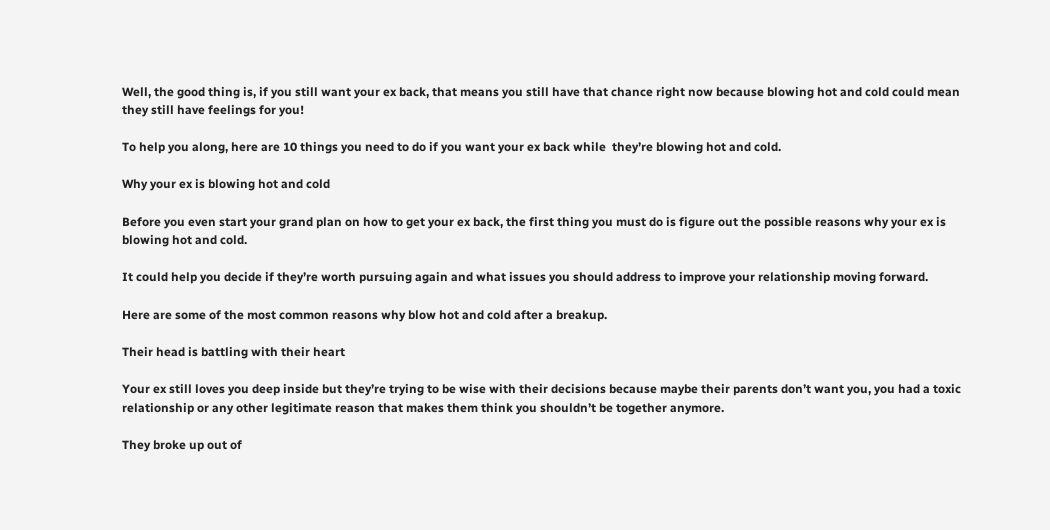Well, the good thing is, if you still want your ex back, that means you still have that chance right now because blowing hot and cold could mean they still have feelings for you!

To help you along, here are 10 things you need to do if you want your ex back while  they’re blowing hot and cold.

Why your ex is blowing hot and cold

Before you even start your grand plan on how to get your ex back, the first thing you must do is figure out the possible reasons why your ex is blowing hot and cold.

It could help you decide if they’re worth pursuing again and what issues you should address to improve your relationship moving forward.

Here are some of the most common reasons why blow hot and cold after a breakup.

Their head is battling with their heart

Your ex still loves you deep inside but they’re trying to be wise with their decisions because maybe their parents don’t want you, you had a toxic relationship or any other legitimate reason that makes them think you shouldn’t be together anymore.

They broke up out of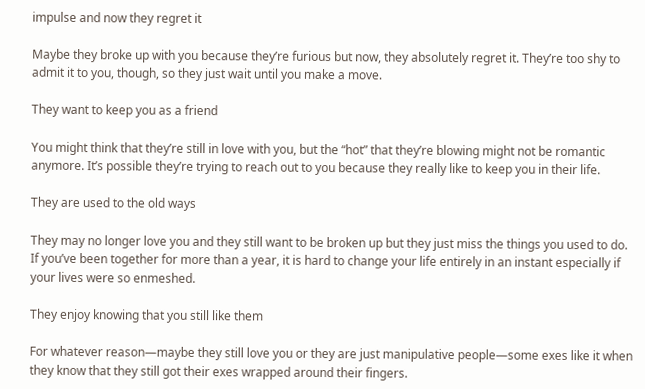impulse and now they regret it

Maybe they broke up with you because they’re furious but now, they absolutely regret it. They’re too shy to admit it to you, though, so they just wait until you make a move.

They want to keep you as a friend

You might think that they’re still in love with you, but the “hot” that they’re blowing might not be romantic anymore. It’s possible they’re trying to reach out to you because they really like to keep you in their life.

They are used to the old ways

They may no longer love you and they still want to be broken up but they just miss the things you used to do. If you’ve been together for more than a year, it is hard to change your life entirely in an instant especially if your lives were so enmeshed.

They enjoy knowing that you still like them

For whatever reason—maybe they still love you or they are just manipulative people—some exes like it when they know that they still got their exes wrapped around their fingers.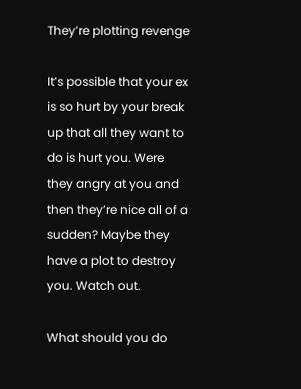They’re plotting revenge

It’s possible that your ex is so hurt by your break up that all they want to do is hurt you. Were they angry at you and then they’re nice all of a sudden? Maybe they have a plot to destroy you. Watch out.

What should you do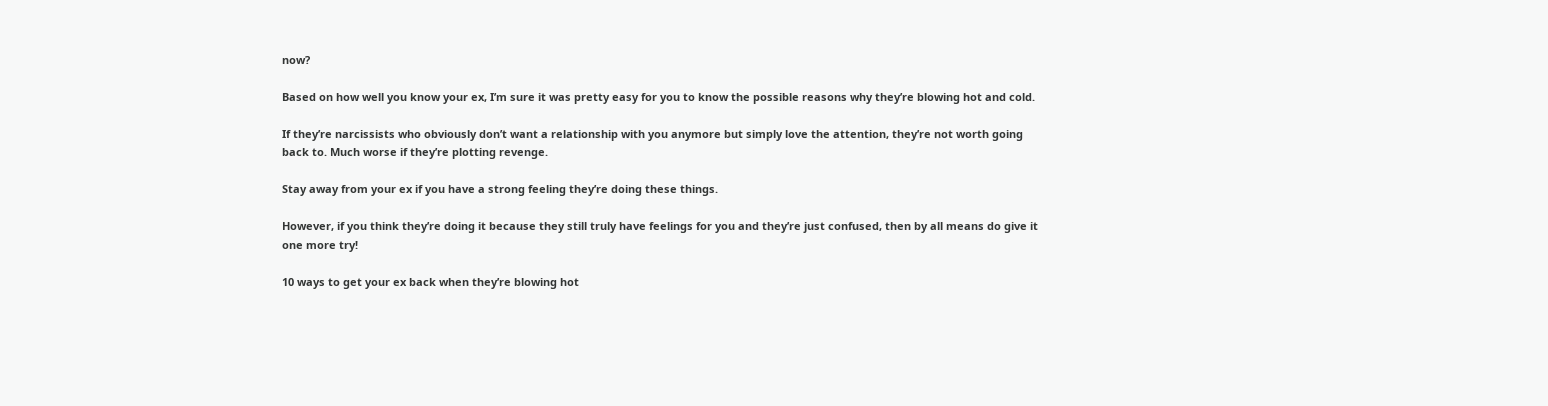now?

Based on how well you know your ex, I’m sure it was pretty easy for you to know the possible reasons why they’re blowing hot and cold.

If they’re narcissists who obviously don’t want a relationship with you anymore but simply love the attention, they’re not worth going back to. Much worse if they’re plotting revenge.

Stay away from your ex if you have a strong feeling they’re doing these things.

However, if you think they’re doing it because they still truly have feelings for you and they’re just confused, then by all means do give it one more try!

10 ways to get your ex back when they’re blowing hot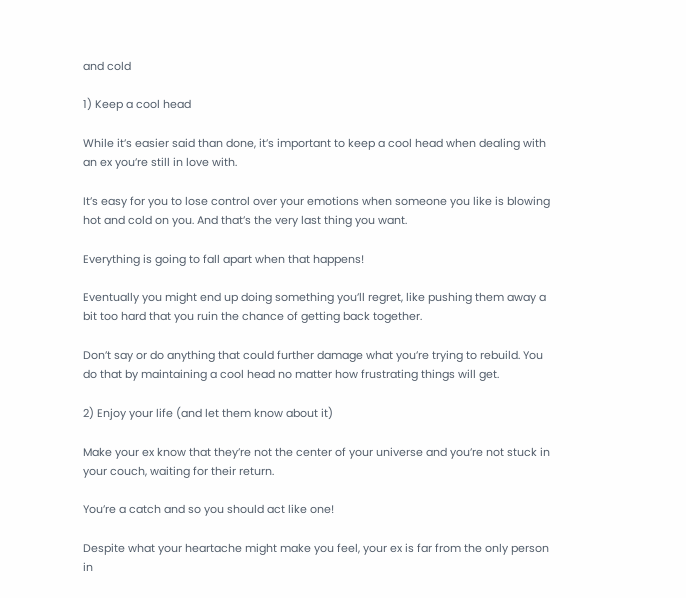and cold

1) Keep a cool head

While it’s easier said than done, it’s important to keep a cool head when dealing with an ex you’re still in love with.

It’s easy for you to lose control over your emotions when someone you like is blowing hot and cold on you. And that’s the very last thing you want.

Everything is going to fall apart when that happens!

Eventually you might end up doing something you’ll regret, like pushing them away a bit too hard that you ruin the chance of getting back together.

Don’t say or do anything that could further damage what you’re trying to rebuild. You do that by maintaining a cool head no matter how frustrating things will get.

2) Enjoy your life (and let them know about it)

Make your ex know that they’re not the center of your universe and you’re not stuck in your couch, waiting for their return.

You’re a catch and so you should act like one!

Despite what your heartache might make you feel, your ex is far from the only person in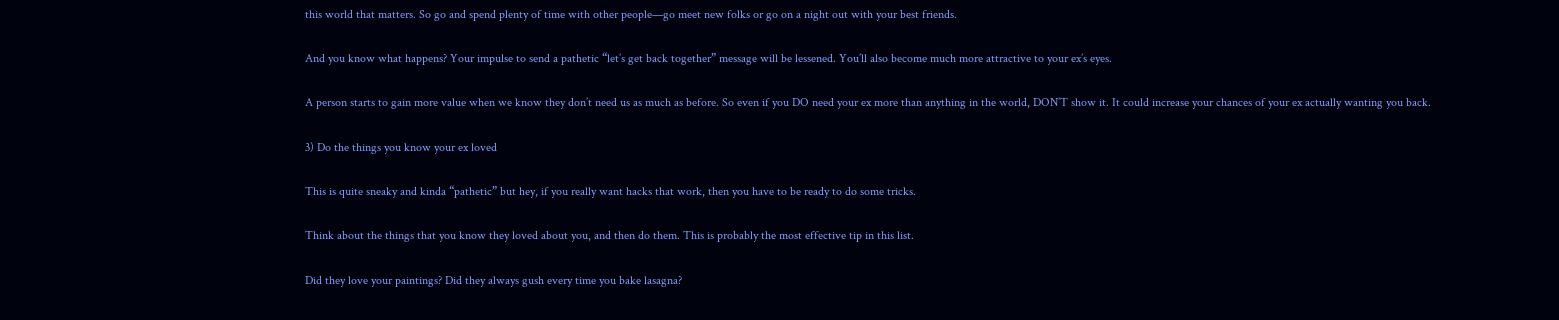this world that matters. So go and spend plenty of time with other people—go meet new folks or go on a night out with your best friends.

And you know what happens? Your impulse to send a pathetic “let’s get back together” message will be lessened. You’ll also become much more attractive to your ex’s eyes.

A person starts to gain more value when we know they don’t need us as much as before. So even if you DO need your ex more than anything in the world, DON’T show it. It could increase your chances of your ex actually wanting you back.

3) Do the things you know your ex loved

This is quite sneaky and kinda “pathetic” but hey, if you really want hacks that work, then you have to be ready to do some tricks.

Think about the things that you know they loved about you, and then do them. This is probably the most effective tip in this list.

Did they love your paintings? Did they always gush every time you bake lasagna?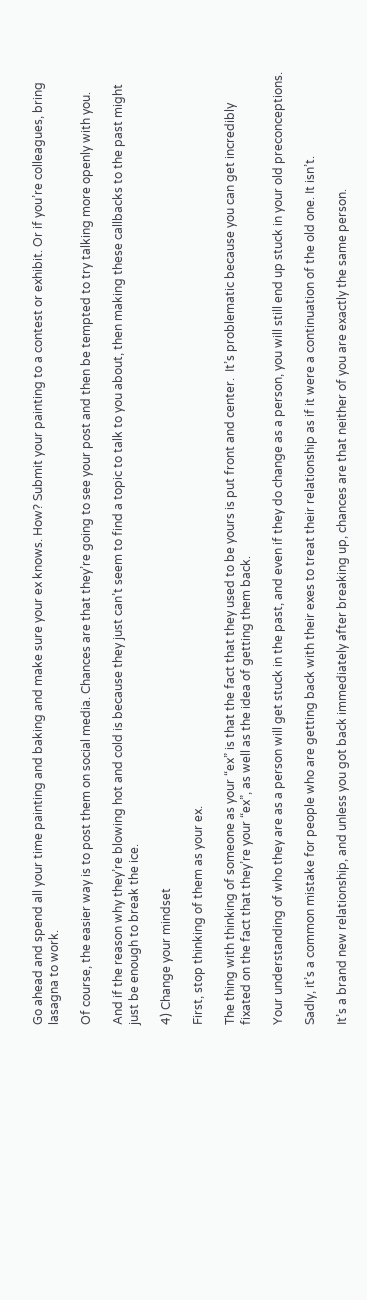Go ahead and spend all your time painting and baking and make sure your ex knows. How? Submit your painting to a contest or exhibit. Or if you’re colleagues, bring lasagna to work.

Of course, the easier way is to post them on social media. Chances are that they’re going to see your post and then be tempted to try talking more openly with you.

And if the reason why they’re blowing hot and cold is because they just can’t seem to find a topic to talk to you about, then making these callbacks to the past might just be enough to break the ice.

4) Change your mindset

First, stop thinking of them as your ex.

The thing with thinking of someone as your “ex” is that the fact that they used to be yours is put front and center.  It’s problematic because you can get incredibly fixated on the fact that they’re your “ex”, as well as the idea of getting them back.

Your understanding of who they are as a person will get stuck in the past, and even if they do change as a person, you will still end up stuck in your old preconceptions.

Sadly, it’s a common mistake for people who are getting back with their exes to treat their relationship as if it were a continuation of the old one. It isn’t.

It’s a brand new relationship, and unless you got back immediately after breaking up, chances are that neither of you are exactly the same person.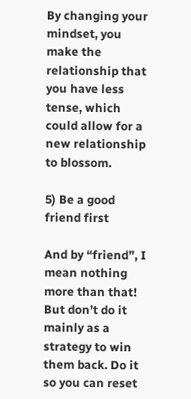By changing your mindset, you make the relationship that you have less tense, which could allow for a new relationship to blossom.

5) Be a good friend first

And by “friend”, I mean nothing more than that! But don’t do it mainly as a strategy to win them back. Do it so you can reset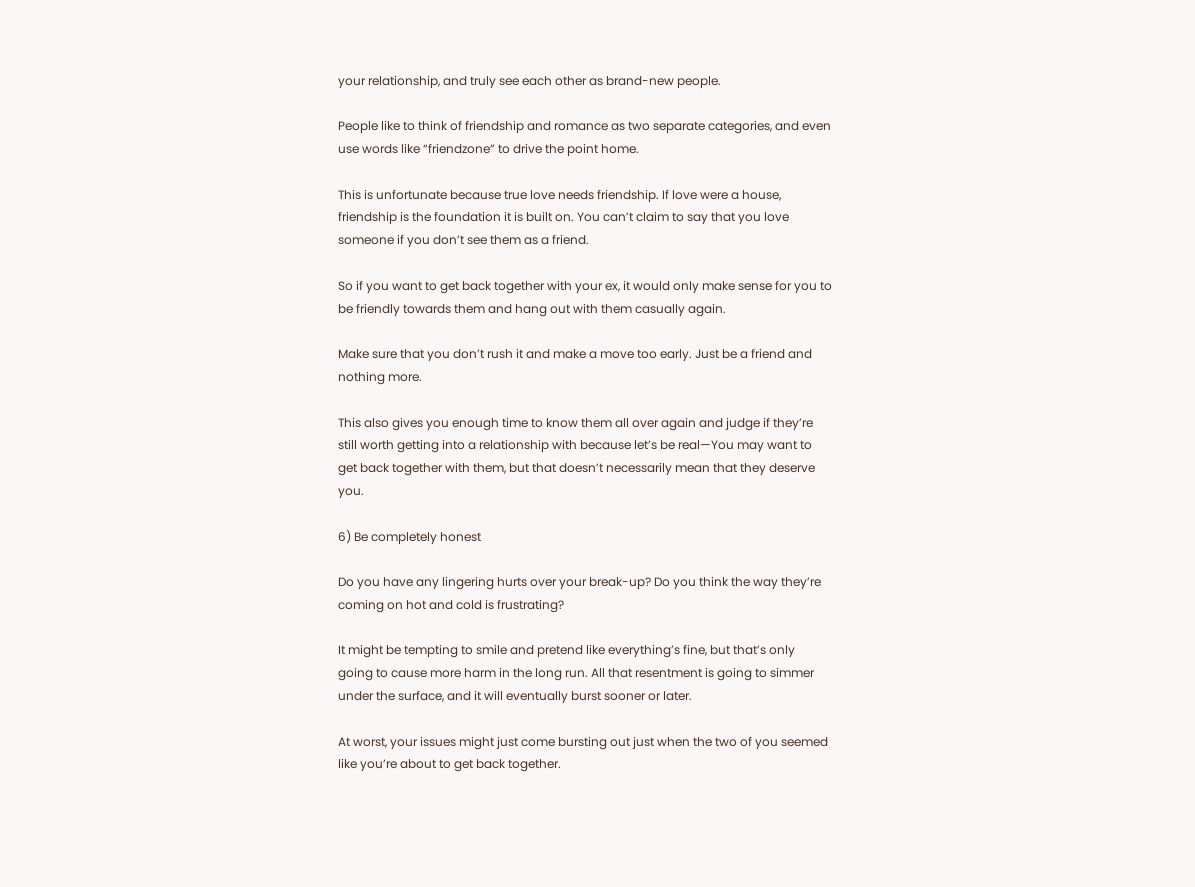your relationship, and truly see each other as brand-new people.

People like to think of friendship and romance as two separate categories, and even use words like “friendzone” to drive the point home.

This is unfortunate because true love needs friendship. If love were a house, friendship is the foundation it is built on. You can’t claim to say that you love someone if you don’t see them as a friend.

So if you want to get back together with your ex, it would only make sense for you to be friendly towards them and hang out with them casually again.

Make sure that you don’t rush it and make a move too early. Just be a friend and nothing more.

This also gives you enough time to know them all over again and judge if they’re still worth getting into a relationship with because let’s be real—You may want to get back together with them, but that doesn’t necessarily mean that they deserve you.

6) Be completely honest

Do you have any lingering hurts over your break-up? Do you think the way they’re coming on hot and cold is frustrating?

It might be tempting to smile and pretend like everything’s fine, but that’s only going to cause more harm in the long run. All that resentment is going to simmer under the surface, and it will eventually burst sooner or later.

At worst, your issues might just come bursting out just when the two of you seemed like you’re about to get back together.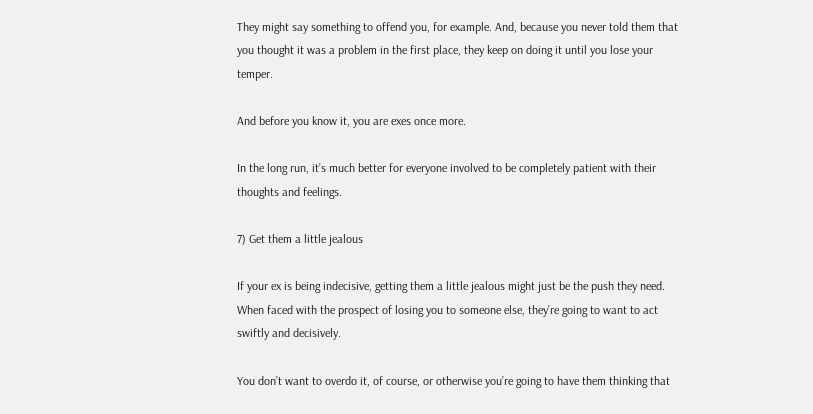They might say something to offend you, for example. And, because you never told them that you thought it was a problem in the first place, they keep on doing it until you lose your temper.

And before you know it, you are exes once more.

In the long run, it’s much better for everyone involved to be completely patient with their thoughts and feelings.

7) Get them a little jealous

If your ex is being indecisive, getting them a little jealous might just be the push they need. When faced with the prospect of losing you to someone else, they’re going to want to act swiftly and decisively.

You don’t want to overdo it, of course, or otherwise you’re going to have them thinking that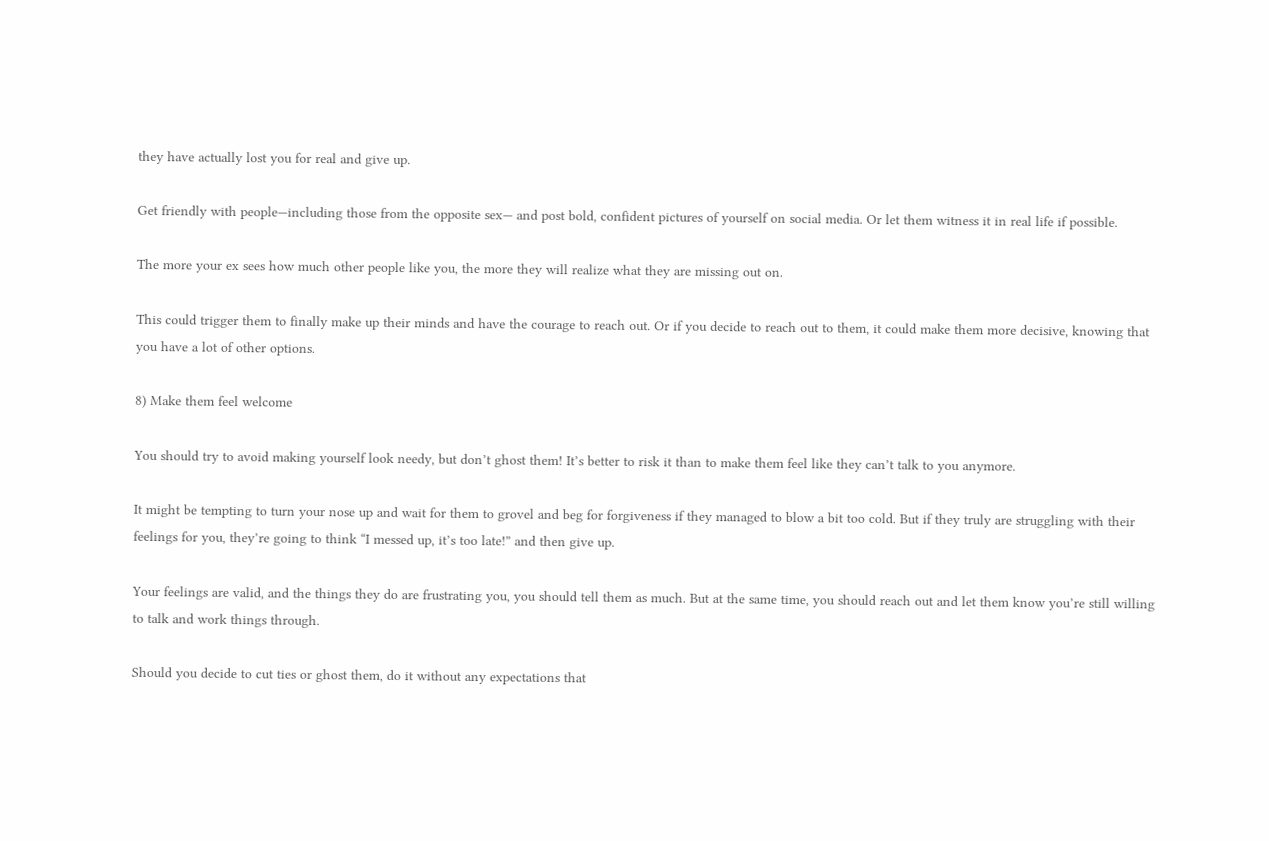they have actually lost you for real and give up.

Get friendly with people—including those from the opposite sex— and post bold, confident pictures of yourself on social media. Or let them witness it in real life if possible.

The more your ex sees how much other people like you, the more they will realize what they are missing out on.

This could trigger them to finally make up their minds and have the courage to reach out. Or if you decide to reach out to them, it could make them more decisive, knowing that you have a lot of other options.

8) Make them feel welcome

You should try to avoid making yourself look needy, but don’t ghost them! It’s better to risk it than to make them feel like they can’t talk to you anymore.

It might be tempting to turn your nose up and wait for them to grovel and beg for forgiveness if they managed to blow a bit too cold. But if they truly are struggling with their feelings for you, they’re going to think “I messed up, it’s too late!” and then give up.

Your feelings are valid, and the things they do are frustrating you, you should tell them as much. But at the same time, you should reach out and let them know you’re still willing to talk and work things through.

Should you decide to cut ties or ghost them, do it without any expectations that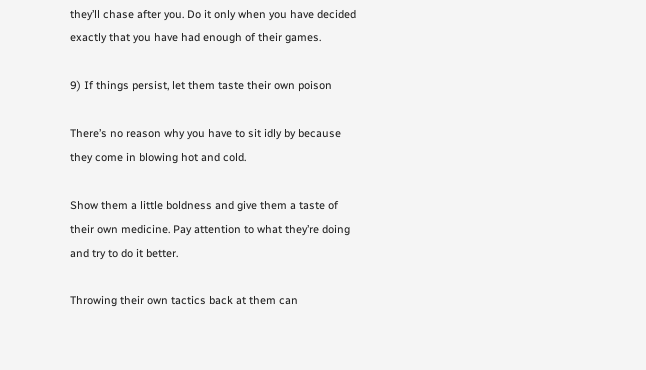they’ll chase after you. Do it only when you have decided exactly that you have had enough of their games.

9) If things persist, let them taste their own poison

There’s no reason why you have to sit idly by because they come in blowing hot and cold.

Show them a little boldness and give them a taste of their own medicine. Pay attention to what they’re doing and try to do it better.

Throwing their own tactics back at them can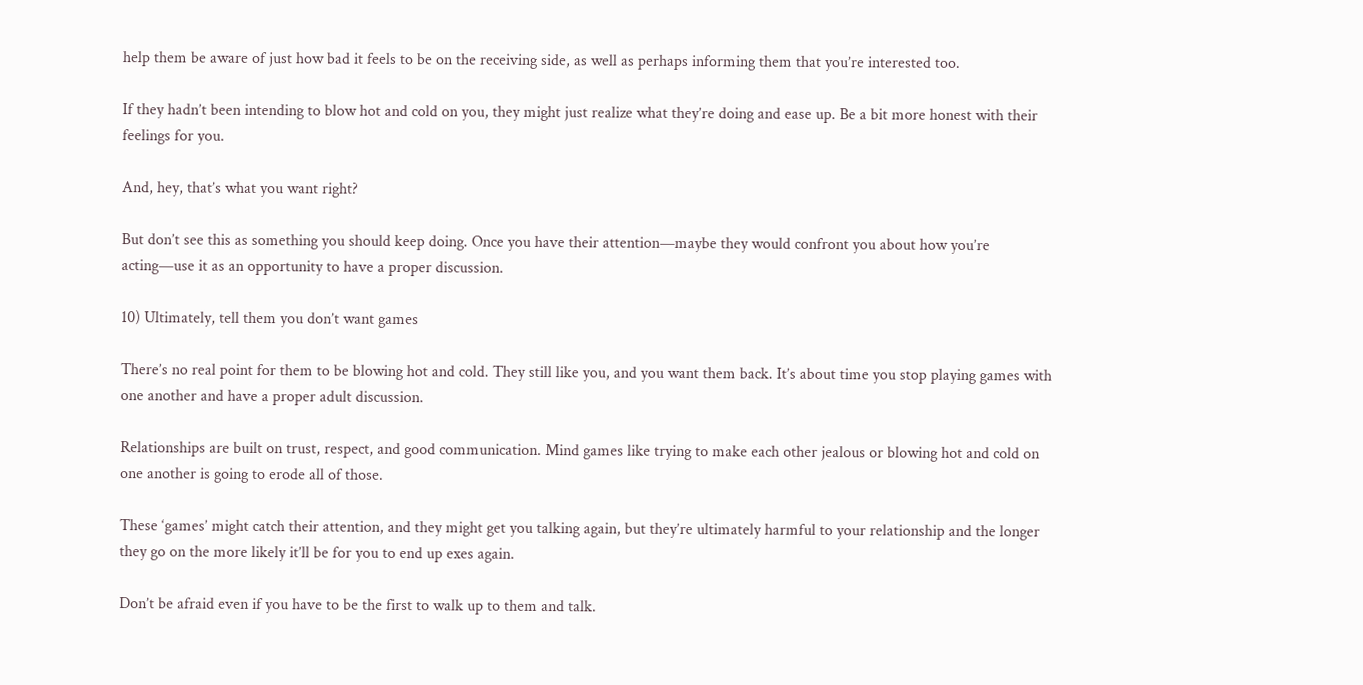help them be aware of just how bad it feels to be on the receiving side, as well as perhaps informing them that you’re interested too.

If they hadn’t been intending to blow hot and cold on you, they might just realize what they’re doing and ease up. Be a bit more honest with their feelings for you.

And, hey, that’s what you want right?

But don’t see this as something you should keep doing. Once you have their attention—maybe they would confront you about how you’re acting—use it as an opportunity to have a proper discussion.

10) Ultimately, tell them you don’t want games

There’s no real point for them to be blowing hot and cold. They still like you, and you want them back. It’s about time you stop playing games with one another and have a proper adult discussion.

Relationships are built on trust, respect, and good communication. Mind games like trying to make each other jealous or blowing hot and cold on one another is going to erode all of those.

These ‘games’ might catch their attention, and they might get you talking again, but they’re ultimately harmful to your relationship and the longer they go on the more likely it’ll be for you to end up exes again.

Don’t be afraid even if you have to be the first to walk up to them and talk.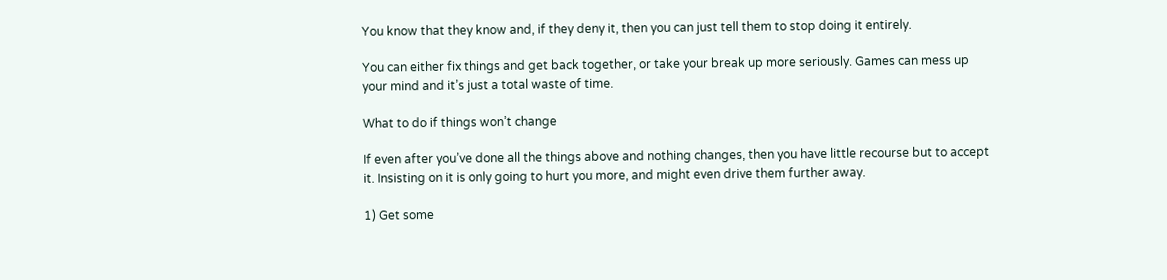You know that they know and, if they deny it, then you can just tell them to stop doing it entirely.

You can either fix things and get back together, or take your break up more seriously. Games can mess up your mind and it’s just a total waste of time.

What to do if things won’t change

If even after you’ve done all the things above and nothing changes, then you have little recourse but to accept it. Insisting on it is only going to hurt you more, and might even drive them further away.

1) Get some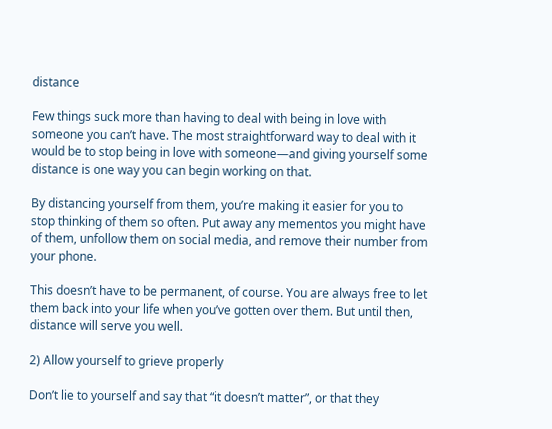distance

Few things suck more than having to deal with being in love with someone you can’t have. The most straightforward way to deal with it would be to stop being in love with someone—and giving yourself some distance is one way you can begin working on that.

By distancing yourself from them, you’re making it easier for you to stop thinking of them so often. Put away any mementos you might have of them, unfollow them on social media, and remove their number from your phone.

This doesn’t have to be permanent, of course. You are always free to let them back into your life when you’ve gotten over them. But until then, distance will serve you well.

2) Allow yourself to grieve properly

Don’t lie to yourself and say that “it doesn’t matter”, or that they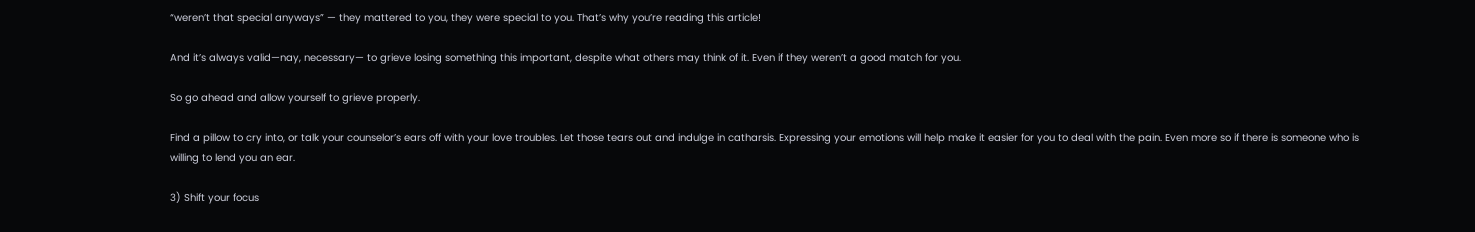“weren’t that special anyways” — they mattered to you, they were special to you. That’s why you’re reading this article!

And it’s always valid—nay, necessary— to grieve losing something this important, despite what others may think of it. Even if they weren’t a good match for you.

So go ahead and allow yourself to grieve properly.

Find a pillow to cry into, or talk your counselor’s ears off with your love troubles. Let those tears out and indulge in catharsis. Expressing your emotions will help make it easier for you to deal with the pain. Even more so if there is someone who is willing to lend you an ear.

3) Shift your focus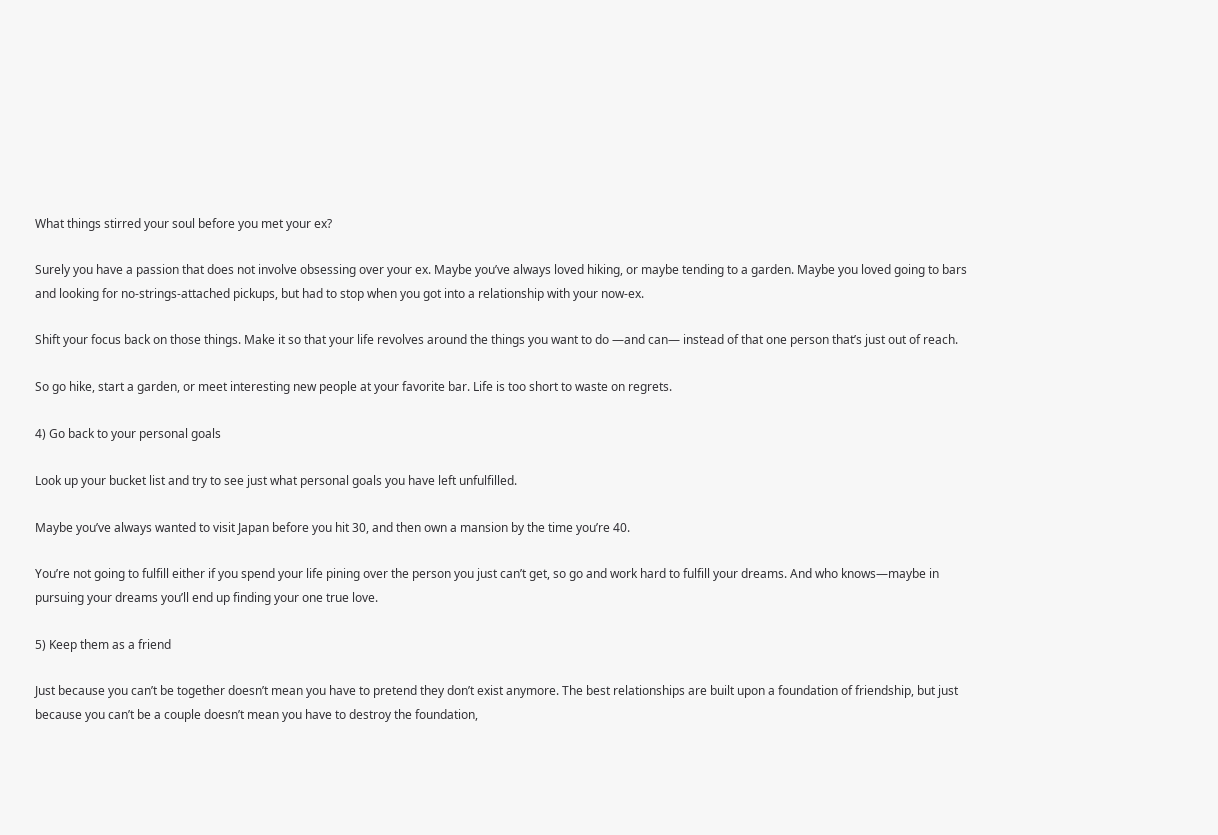What things stirred your soul before you met your ex?

Surely you have a passion that does not involve obsessing over your ex. Maybe you’ve always loved hiking, or maybe tending to a garden. Maybe you loved going to bars and looking for no-strings-attached pickups, but had to stop when you got into a relationship with your now-ex.

Shift your focus back on those things. Make it so that your life revolves around the things you want to do —and can— instead of that one person that’s just out of reach.

So go hike, start a garden, or meet interesting new people at your favorite bar. Life is too short to waste on regrets.

4) Go back to your personal goals

Look up your bucket list and try to see just what personal goals you have left unfulfilled.

Maybe you’ve always wanted to visit Japan before you hit 30, and then own a mansion by the time you’re 40.

You’re not going to fulfill either if you spend your life pining over the person you just can’t get, so go and work hard to fulfill your dreams. And who knows—maybe in pursuing your dreams you’ll end up finding your one true love.

5) Keep them as a friend

Just because you can’t be together doesn’t mean you have to pretend they don’t exist anymore. The best relationships are built upon a foundation of friendship, but just because you can’t be a couple doesn’t mean you have to destroy the foundation,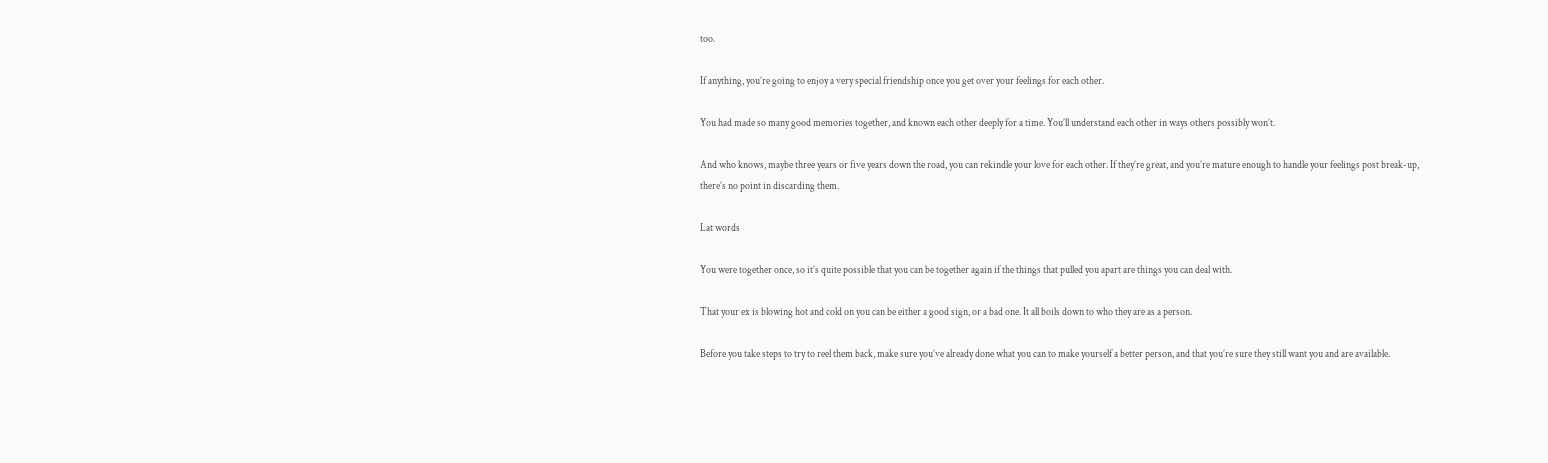too.

If anything, you’re going to enjoy a very special friendship once you get over your feelings for each other.

You had made so many good memories together, and known each other deeply for a time. You’ll understand each other in ways others possibly won’t.

And who knows, maybe three years or five years down the road, you can rekindle your love for each other. If they’re great, and you’re mature enough to handle your feelings post break-up, there’s no point in discarding them.

Lat words

You were together once, so it’s quite possible that you can be together again if the things that pulled you apart are things you can deal with.

That your ex is blowing hot and cold on you can be either a good sign, or a bad one. It all boils down to who they are as a person.

Before you take steps to try to reel them back, make sure you’ve already done what you can to make yourself a better person, and that you’re sure they still want you and are available.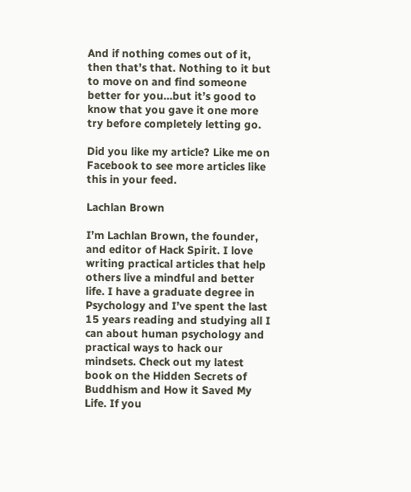And if nothing comes out of it, then that’s that. Nothing to it but to move on and find someone better for you…but it’s good to know that you gave it one more try before completely letting go.

Did you like my article? Like me on Facebook to see more articles like this in your feed.

Lachlan Brown

I’m Lachlan Brown, the founder, and editor of Hack Spirit. I love writing practical articles that help others live a mindful and better life. I have a graduate degree in Psychology and I’ve spent the last 15 years reading and studying all I can about human psychology and practical ways to hack our mindsets. Check out my latest book on the Hidden Secrets of Buddhism and How it Saved My Life. If you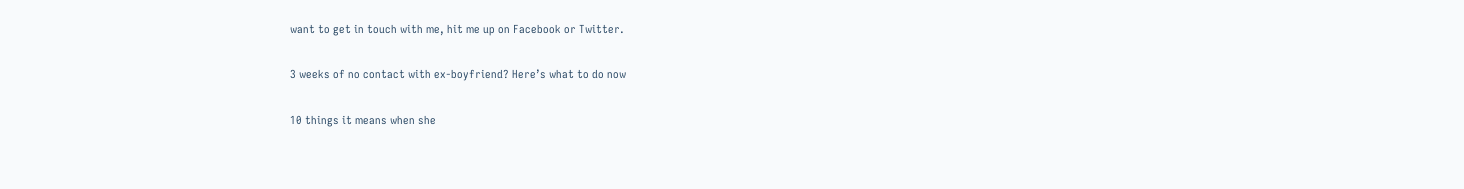want to get in touch with me, hit me up on Facebook or Twitter.

3 weeks of no contact with ex-boyfriend? Here’s what to do now

10 things it means when she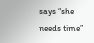says “she needs time”